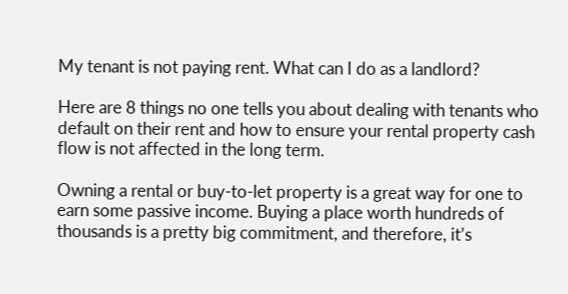My tenant is not paying rent. What can I do as a landlord?

Here are 8 things no one tells you about dealing with tenants who default on their rent and how to ensure your rental property cash flow is not affected in the long term.

Owning a rental or buy-to-let property is a great way for one to earn some passive income. Buying a place worth hundreds of thousands is a pretty big commitment, and therefore, it’s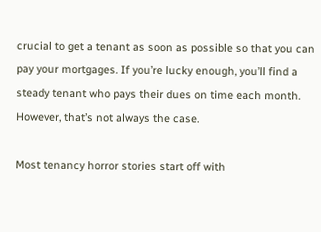crucial to get a tenant as soon as possible so that you can pay your mortgages. If you’re lucky enough, you’ll find a steady tenant who pays their dues on time each month. However, that’s not always the case.

Most tenancy horror stories start off with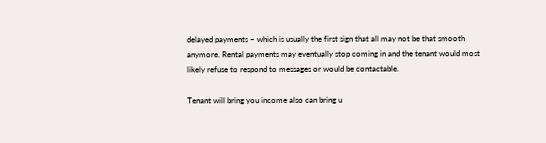delayed payments – which is usually the first sign that all may not be that smooth anymore. Rental payments may eventually stop coming in and the tenant would most likely refuse to respond to messages or would be contactable.

Tenant will bring you income also can bring u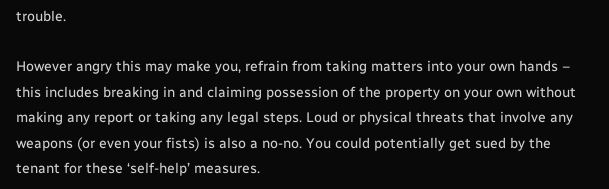trouble.

However angry this may make you, refrain from taking matters into your own hands – this includes breaking in and claiming possession of the property on your own without making any report or taking any legal steps. Loud or physical threats that involve any weapons (or even your fists) is also a no-no. You could potentially get sued by the tenant for these ‘self-help’ measures.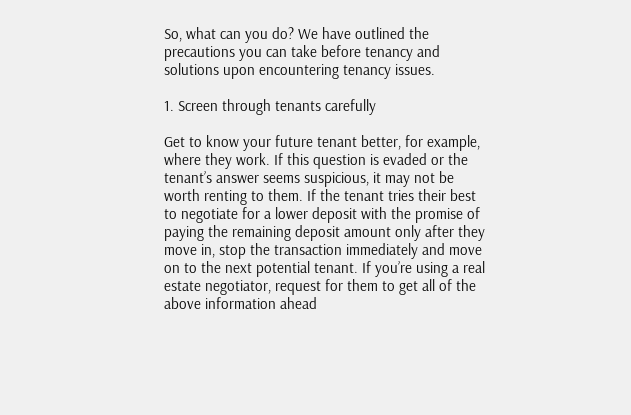So, what can you do? We have outlined the precautions you can take before tenancy and solutions upon encountering tenancy issues.

1. Screen through tenants carefully

Get to know your future tenant better, for example, where they work. If this question is evaded or the tenant’s answer seems suspicious, it may not be worth renting to them. If the tenant tries their best to negotiate for a lower deposit with the promise of paying the remaining deposit amount only after they move in, stop the transaction immediately and move on to the next potential tenant. If you’re using a real estate negotiator, request for them to get all of the above information ahead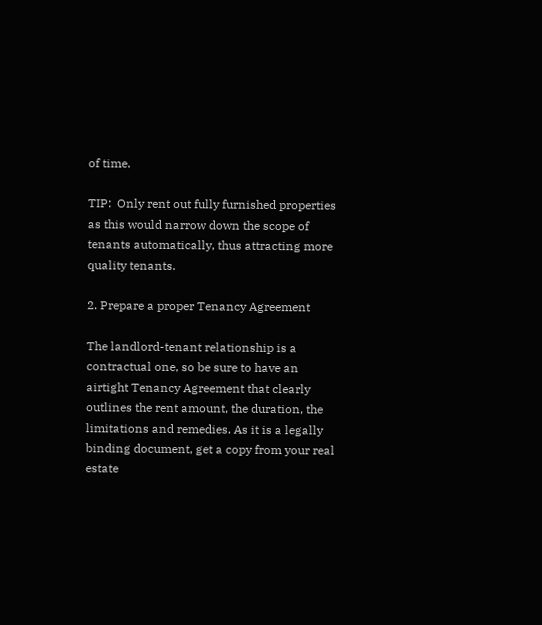of time.

TIP:  Only rent out fully furnished properties as this would narrow down the scope of tenants automatically, thus attracting more quality tenants.

2. Prepare a proper Tenancy Agreement

The landlord-tenant relationship is a contractual one, so be sure to have an airtight Tenancy Agreement that clearly outlines the rent amount, the duration, the limitations and remedies. As it is a legally binding document, get a copy from your real estate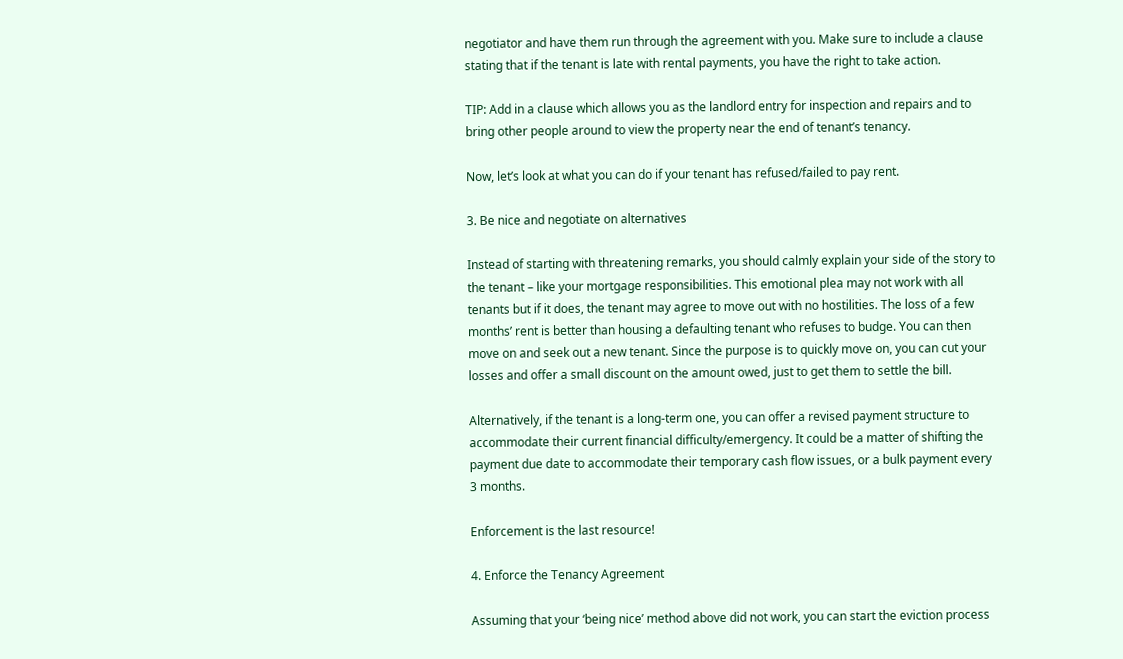negotiator and have them run through the agreement with you. Make sure to include a clause stating that if the tenant is late with rental payments, you have the right to take action.

TIP: Add in a clause which allows you as the landlord entry for inspection and repairs and to bring other people around to view the property near the end of tenant’s tenancy.

Now, let’s look at what you can do if your tenant has refused/failed to pay rent.

3. Be nice and negotiate on alternatives

Instead of starting with threatening remarks, you should calmly explain your side of the story to the tenant – like your mortgage responsibilities. This emotional plea may not work with all tenants but if it does, the tenant may agree to move out with no hostilities. The loss of a few months’ rent is better than housing a defaulting tenant who refuses to budge. You can then move on and seek out a new tenant. Since the purpose is to quickly move on, you can cut your losses and offer a small discount on the amount owed, just to get them to settle the bill.

Alternatively, if the tenant is a long-term one, you can offer a revised payment structure to accommodate their current financial difficulty/emergency. It could be a matter of shifting the payment due date to accommodate their temporary cash flow issues, or a bulk payment every 3 months.

Enforcement is the last resource!

4. Enforce the Tenancy Agreement

Assuming that your ‘being nice’ method above did not work, you can start the eviction process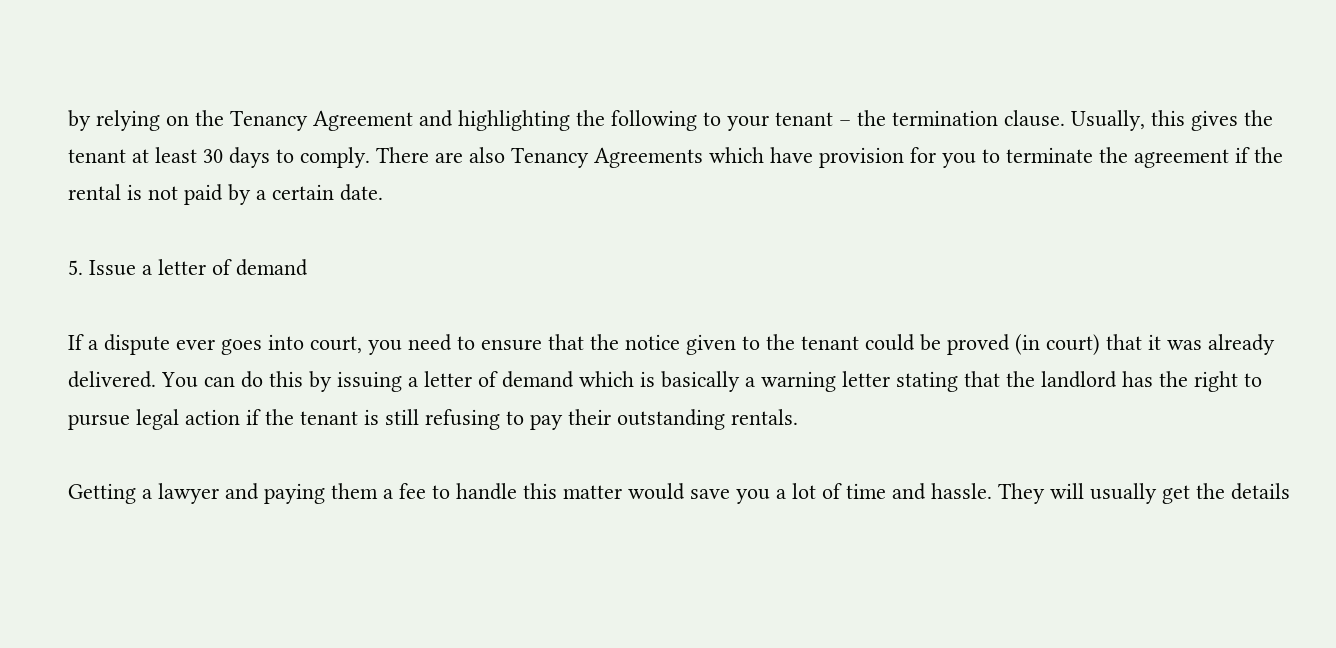by relying on the Tenancy Agreement and highlighting the following to your tenant – the termination clause. Usually, this gives the tenant at least 30 days to comply. There are also Tenancy Agreements which have provision for you to terminate the agreement if the rental is not paid by a certain date.

5. Issue a letter of demand

If a dispute ever goes into court, you need to ensure that the notice given to the tenant could be proved (in court) that it was already delivered. You can do this by issuing a letter of demand which is basically a warning letter stating that the landlord has the right to pursue legal action if the tenant is still refusing to pay their outstanding rentals.

Getting a lawyer and paying them a fee to handle this matter would save you a lot of time and hassle. They will usually get the details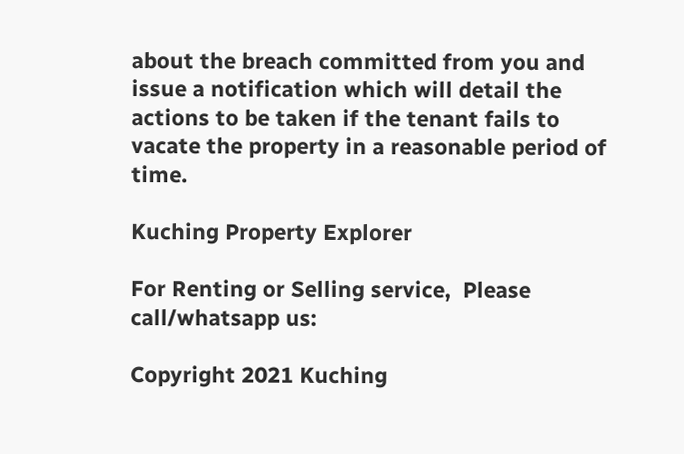about the breach committed from you and issue a notification which will detail the actions to be taken if the tenant fails to vacate the property in a reasonable period of time.

Kuching Property Explorer

For Renting or Selling service,  Please call/whatsapp us:

Copyright 2021 Kuching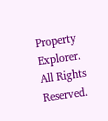Property Explorer. All Rights Reserved.